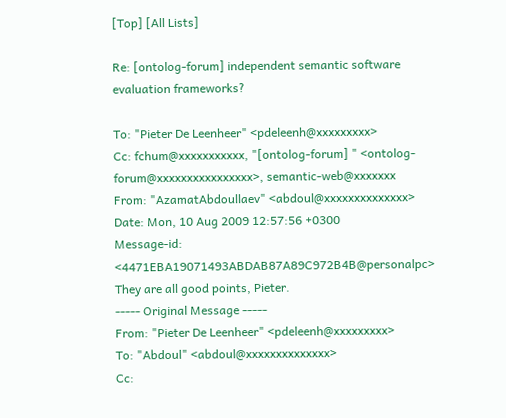[Top] [All Lists]

Re: [ontolog-forum] independent semantic software evaluation frameworks?

To: "Pieter De Leenheer" <pdeleenh@xxxxxxxxx>
Cc: fchum@xxxxxxxxxxx, "[ontolog-forum] " <ontolog-forum@xxxxxxxxxxxxxxxx>, semantic-web@xxxxxxx
From: "AzamatAbdoullaev" <abdoul@xxxxxxxxxxxxxx>
Date: Mon, 10 Aug 2009 12:57:56 +0300
Message-id: <4471EBA19071493ABDAB87A89C972B4B@personalpc>
They are all good points, Pieter.
----- Original Message -----
From: "Pieter De Leenheer" <pdeleenh@xxxxxxxxx>
To: "Abdoul" <abdoul@xxxxxxxxxxxxxx>
Cc: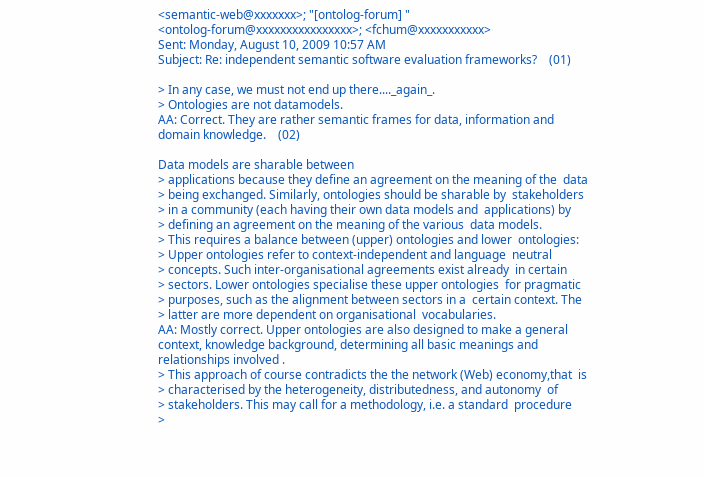<semantic-web@xxxxxxx>; "[ontolog-forum] "
<ontolog-forum@xxxxxxxxxxxxxxxx>; <fchum@xxxxxxxxxxx>
Sent: Monday, August 10, 2009 10:57 AM
Subject: Re: independent semantic software evaluation frameworks?    (01)

> In any case, we must not end up there...._again_.
> Ontologies are not datamodels.
AA: Correct. They are rather semantic frames for data, information and
domain knowledge.    (02)

Data models are sharable between
> applications because they define an agreement on the meaning of the  data
> being exchanged. Similarly, ontologies should be sharable by  stakeholders
> in a community (each having their own data models and  applications) by
> defining an agreement on the meaning of the various  data models.
> This requires a balance between (upper) ontologies and lower  ontologies:
> Upper ontologies refer to context-independent and language  neutral
> concepts. Such inter-organisational agreements exist already  in certain
> sectors. Lower ontologies specialise these upper ontologies  for pragmatic
> purposes, such as the alignment between sectors in a  certain context. The
> latter are more dependent on organisational  vocabularies.
AA: Mostly correct. Upper ontologies are also designed to make a general
context, knowledge background, determining all basic meanings and
relationships involved .
> This approach of course contradicts the the network (Web) economy,that  is
> characterised by the heterogeneity, distributedness, and autonomy  of
> stakeholders. This may call for a methodology, i.e. a standard  procedure
>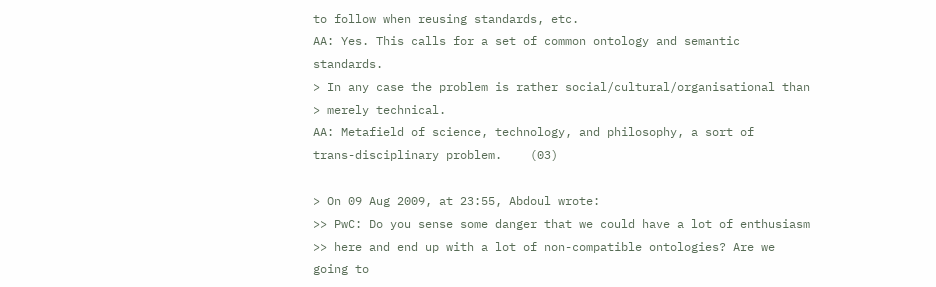to follow when reusing standards, etc.
AA: Yes. This calls for a set of common ontology and semantic standards.
> In any case the problem is rather social/cultural/organisational than
> merely technical.
AA: Metafield of science, technology, and philosophy, a sort of
trans-disciplinary problem.    (03)

> On 09 Aug 2009, at 23:55, Abdoul wrote:
>> PwC: Do you sense some danger that we could have a lot of enthusiasm
>> here and end up with a lot of non-compatible ontologies? Are we  going to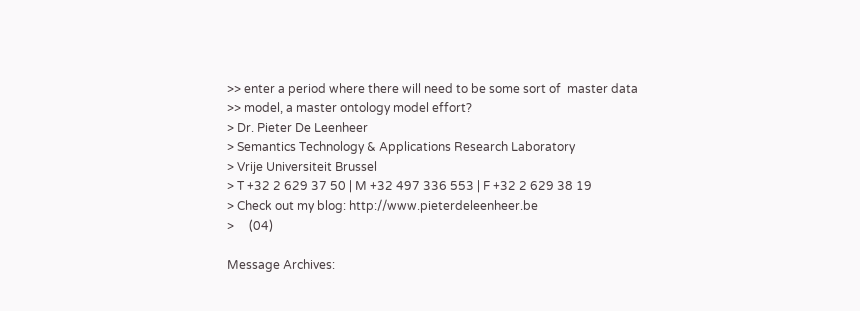>> enter a period where there will need to be some sort of  master data
>> model, a master ontology model effort?
> Dr. Pieter De Leenheer
> Semantics Technology & Applications Research Laboratory
> Vrije Universiteit Brussel
> T +32 2 629 37 50 | M +32 497 336 553 | F +32 2 629 38 19
> Check out my blog: http://www.pieterdeleenheer.be
>     (04)

Message Archives: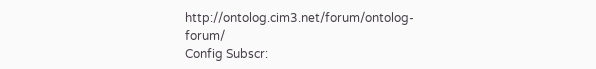http://ontolog.cim3.net/forum/ontolog-forum/
Config Subscr: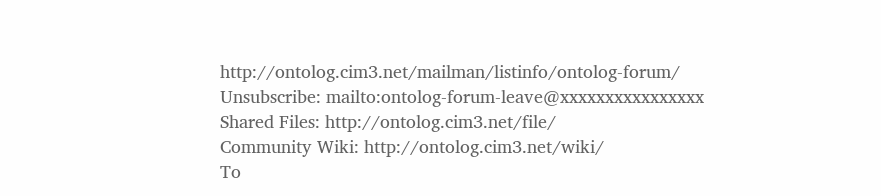http://ontolog.cim3.net/mailman/listinfo/ontolog-forum/
Unsubscribe: mailto:ontolog-forum-leave@xxxxxxxxxxxxxxxx
Shared Files: http://ontolog.cim3.net/file/
Community Wiki: http://ontolog.cim3.net/wiki/
To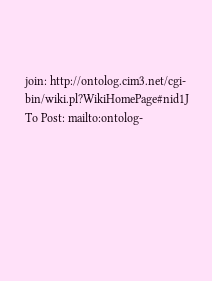join: http://ontolog.cim3.net/cgi-bin/wiki.pl?WikiHomePage#nid1J
To Post: mailto:ontolog-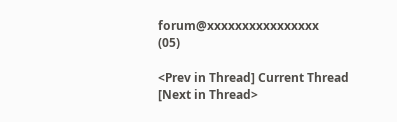forum@xxxxxxxxxxxxxxxx    (05)

<Prev in Thread] Current Thread [Next in Thread>